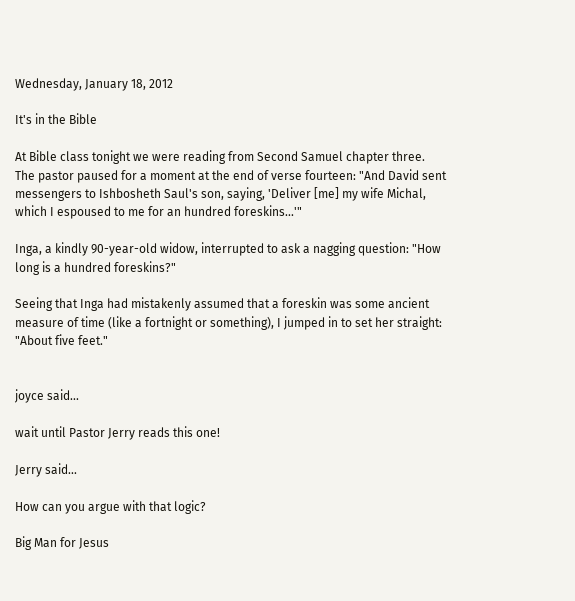Wednesday, January 18, 2012

It's in the Bible

At Bible class tonight we were reading from Second Samuel chapter three. The pastor paused for a moment at the end of verse fourteen: "And David sent messengers to Ishbosheth Saul's son, saying, 'Deliver [me] my wife Michal, which I espoused to me for an hundred foreskins...'"

Inga, a kindly 90-year-old widow, interrupted to ask a nagging question: "How long is a hundred foreskins?"

Seeing that Inga had mistakenly assumed that a foreskin was some ancient measure of time (like a fortnight or something), I jumped in to set her straight: "About five feet."


joyce said...

wait until Pastor Jerry reads this one!

Jerry said...

How can you argue with that logic?

Big Man for Jesus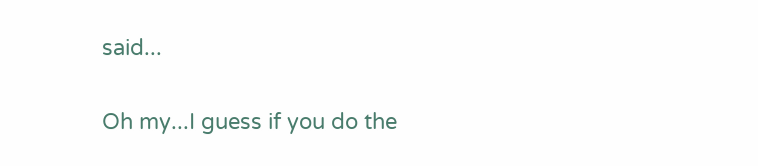said...

Oh my...I guess if you do the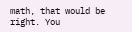math, that would be right. You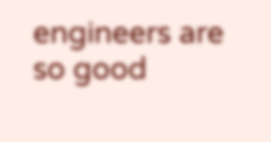engineers are so good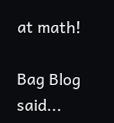at math!

Bag Blog said...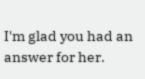I'm glad you had an answer for her.